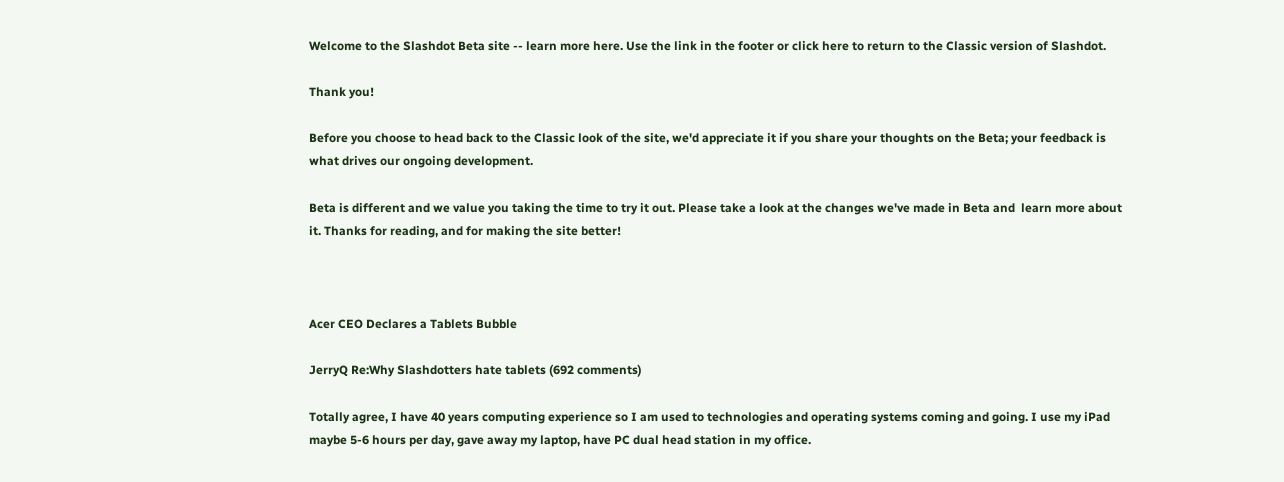Welcome to the Slashdot Beta site -- learn more here. Use the link in the footer or click here to return to the Classic version of Slashdot.

Thank you!

Before you choose to head back to the Classic look of the site, we'd appreciate it if you share your thoughts on the Beta; your feedback is what drives our ongoing development.

Beta is different and we value you taking the time to try it out. Please take a look at the changes we've made in Beta and  learn more about it. Thanks for reading, and for making the site better!



Acer CEO Declares a Tablets Bubble

JerryQ Re:Why Slashdotters hate tablets (692 comments)

Totally agree, I have 40 years computing experience so I am used to technologies and operating systems coming and going. I use my iPad maybe 5-6 hours per day, gave away my laptop, have PC dual head station in my office.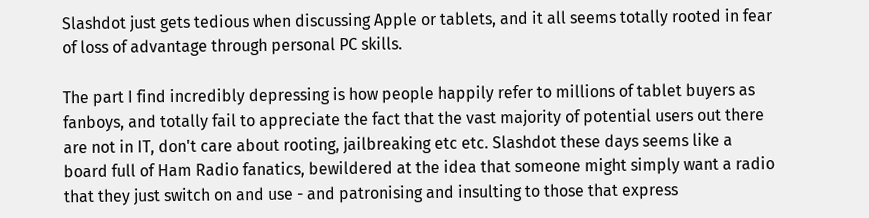Slashdot just gets tedious when discussing Apple or tablets, and it all seems totally rooted in fear of loss of advantage through personal PC skills.

The part I find incredibly depressing is how people happily refer to millions of tablet buyers as fanboys, and totally fail to appreciate the fact that the vast majority of potential users out there are not in IT, don't care about rooting, jailbreaking etc etc. Slashdot these days seems like a board full of Ham Radio fanatics, bewildered at the idea that someone might simply want a radio that they just switch on and use - and patronising and insulting to those that express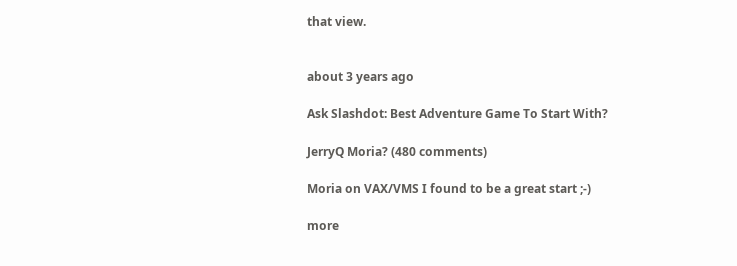that view.


about 3 years ago

Ask Slashdot: Best Adventure Game To Start With?

JerryQ Moria? (480 comments)

Moria on VAX/VMS I found to be a great start ;-)

more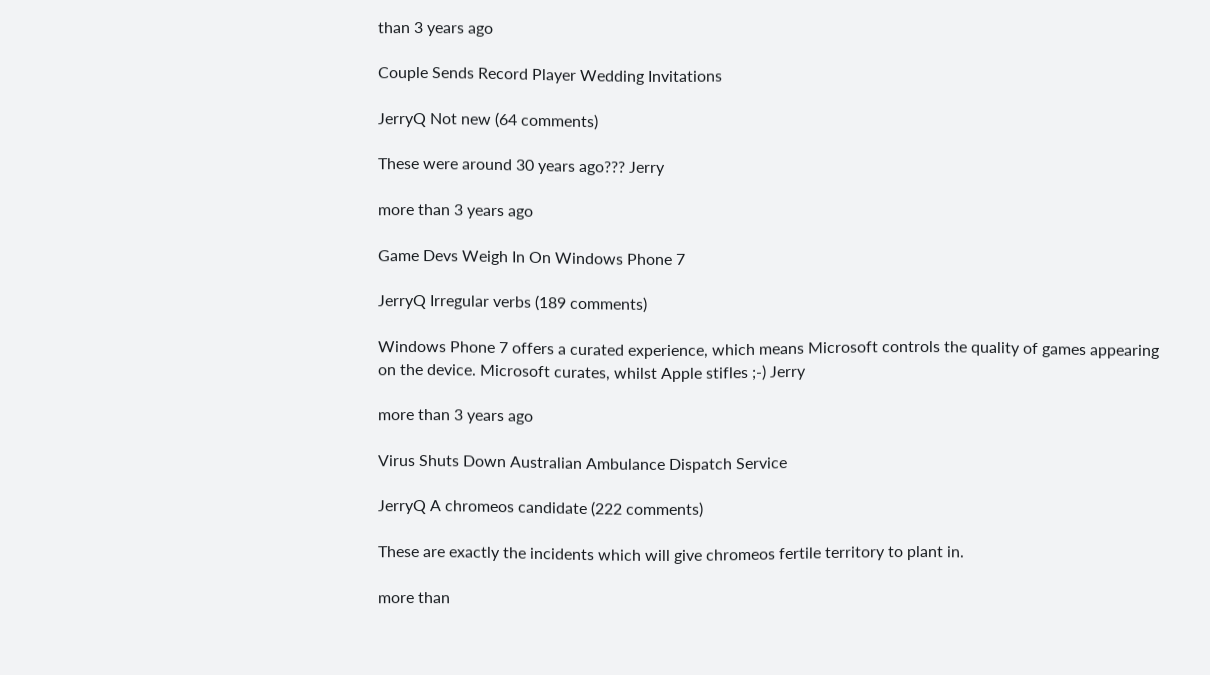than 3 years ago

Couple Sends Record Player Wedding Invitations

JerryQ Not new (64 comments)

These were around 30 years ago??? Jerry

more than 3 years ago

Game Devs Weigh In On Windows Phone 7

JerryQ Irregular verbs (189 comments)

Windows Phone 7 offers a curated experience, which means Microsoft controls the quality of games appearing on the device. Microsoft curates, whilst Apple stifles ;-) Jerry

more than 3 years ago

Virus Shuts Down Australian Ambulance Dispatch Service

JerryQ A chromeos candidate (222 comments)

These are exactly the incidents which will give chromeos fertile territory to plant in.

more than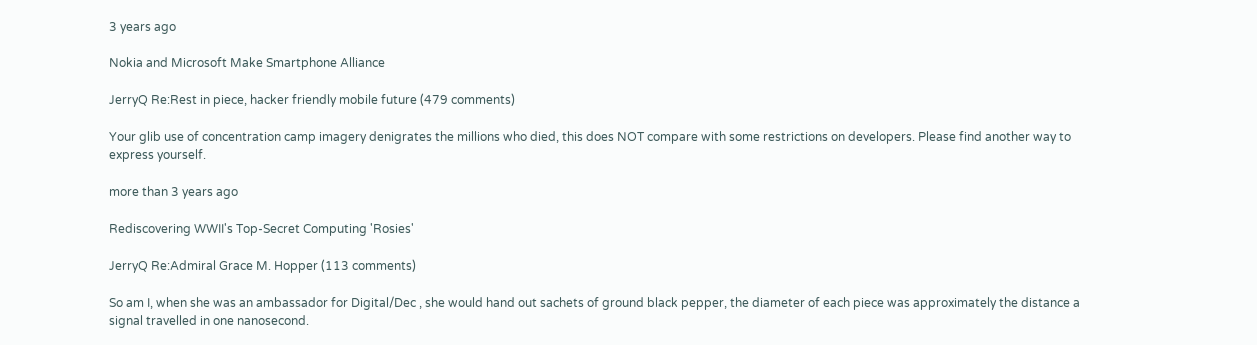3 years ago

Nokia and Microsoft Make Smartphone Alliance

JerryQ Re:Rest in piece, hacker friendly mobile future (479 comments)

Your glib use of concentration camp imagery denigrates the millions who died, this does NOT compare with some restrictions on developers. Please find another way to express yourself.

more than 3 years ago

Rediscovering WWII's Top-Secret Computing 'Rosies'

JerryQ Re:Admiral Grace M. Hopper (113 comments)

So am I, when she was an ambassador for Digital/Dec , she would hand out sachets of ground black pepper, the diameter of each piece was approximately the distance a signal travelled in one nanosecond.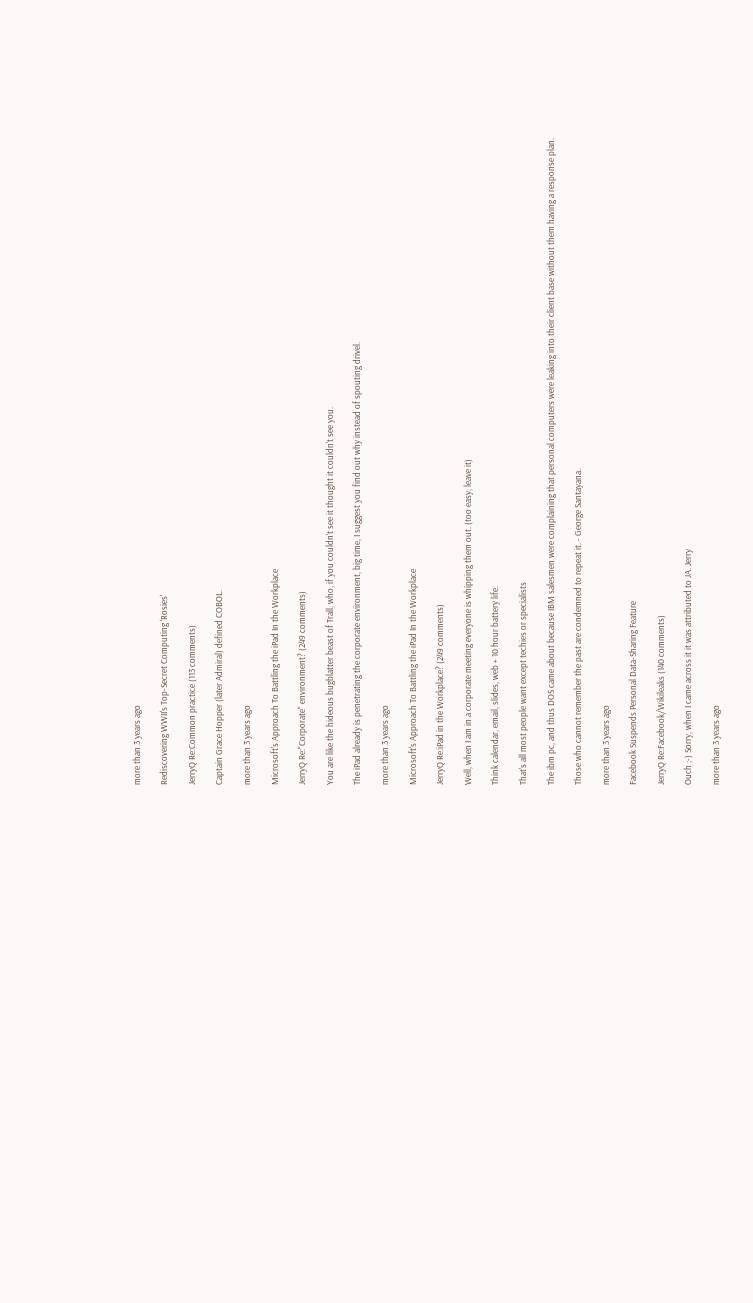more than 3 years ago

Rediscovering WWII's Top-Secret Computing 'Rosies'

JerryQ Re:Common practice (113 comments)

Captain Grace Hopper (later Admiral) defined COBOL.

more than 3 years ago

Microsoft's Approach To Battling the iPad In the Workplace

JerryQ Re:"Corporate" environment? (249 comments)

You are like the hideous bugblatter beast of Trall, who, if you couldn't see it thought it couldn't see you.

The iPad already is penetrating the corporate environment, big time, I suggest you find out why instead of spouting drivel.

more than 3 years ago

Microsoft's Approach To Battling the iPad In the Workplace

JerryQ Re:iPad in the Workplace? (249 comments)

Well, when I am in a corporate meeting everyone is whipping them out. (too easy, leave it)

Think calendar, email, slides, web + 10 hour battery life.

That's all most people want except techies or specialists

The ibm pc, and thus DOS came about because IBM salesmen were complaining that personal computers were leaking into their client base without them having a response plan.

Those who cannot remember the past are condemned to repeat it. - George Santayana.

more than 3 years ago

Facebook Suspends Personal Data-Sharing Feature

JerryQ Re:Facebook/Wikileaks (140 comments)

Ouch ;-) Sorry, when I came across it it was attributed to JA. Jerry

more than 3 years ago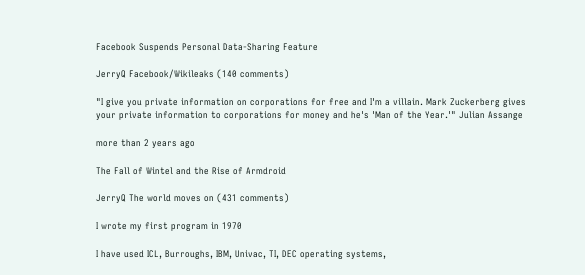Facebook Suspends Personal Data-Sharing Feature

JerryQ Facebook/Wikileaks (140 comments)

"I give you private information on corporations for free and I'm a villain. Mark Zuckerberg gives your private information to corporations for money and he's 'Man of the Year.'" Julian Assange

more than 2 years ago

The Fall of Wintel and the Rise of Armdroid

JerryQ The world moves on (431 comments)

I wrote my first program in 1970

I have used ICL, Burroughs, IBM, Univac, TI, DEC operating systems,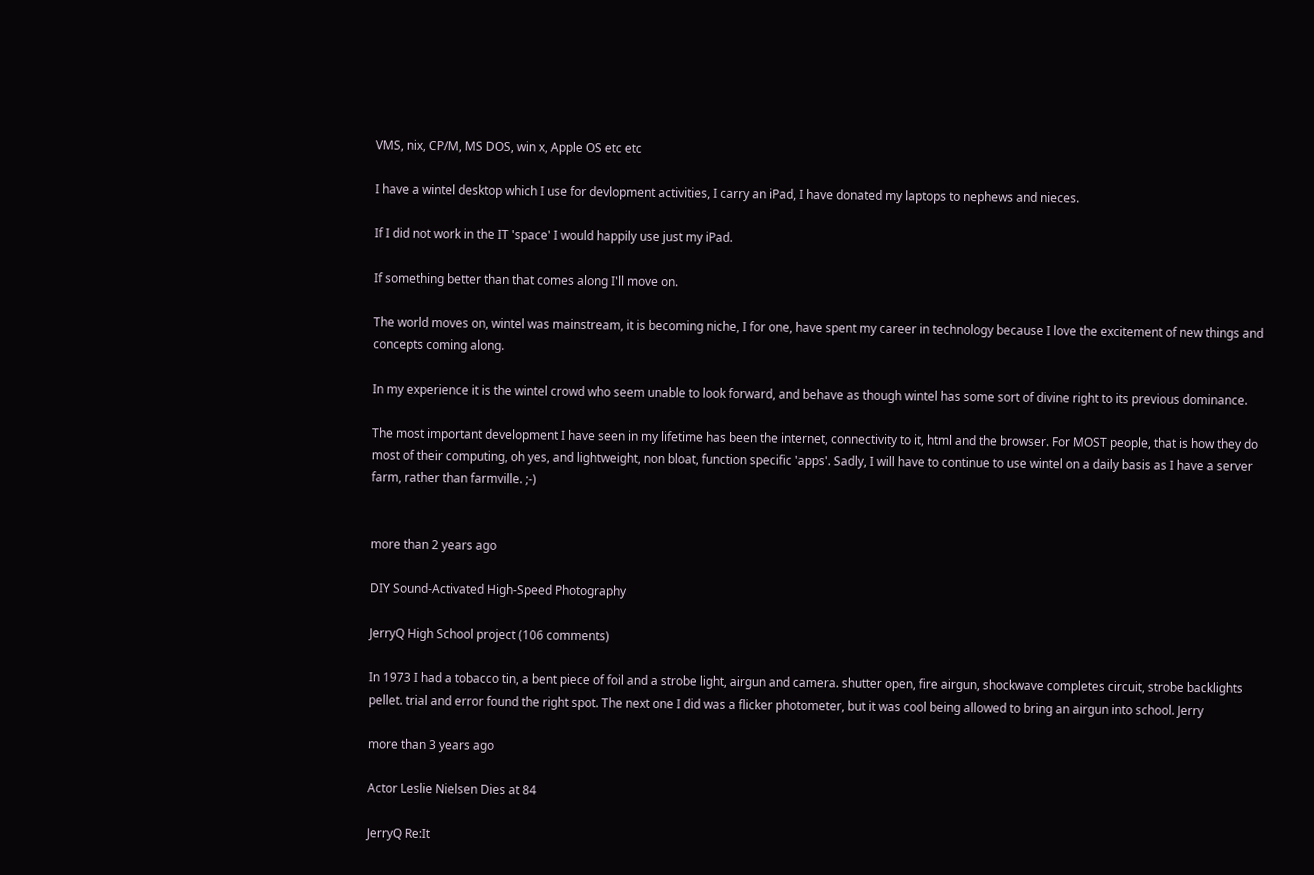VMS, nix, CP/M, MS DOS, win x, Apple OS etc etc

I have a wintel desktop which I use for devlopment activities, I carry an iPad, I have donated my laptops to nephews and nieces.

If I did not work in the IT 'space' I would happily use just my iPad.

If something better than that comes along I'll move on.

The world moves on, wintel was mainstream, it is becoming niche, I for one, have spent my career in technology because I love the excitement of new things and concepts coming along.

In my experience it is the wintel crowd who seem unable to look forward, and behave as though wintel has some sort of divine right to its previous dominance.

The most important development I have seen in my lifetime has been the internet, connectivity to it, html and the browser. For MOST people, that is how they do most of their computing, oh yes, and lightweight, non bloat, function specific 'apps'. Sadly, I will have to continue to use wintel on a daily basis as I have a server farm, rather than farmville. ;-)


more than 2 years ago

DIY Sound-Activated High-Speed Photography

JerryQ High School project (106 comments)

In 1973 I had a tobacco tin, a bent piece of foil and a strobe light, airgun and camera. shutter open, fire airgun, shockwave completes circuit, strobe backlights pellet. trial and error found the right spot. The next one I did was a flicker photometer, but it was cool being allowed to bring an airgun into school. Jerry

more than 3 years ago

Actor Leslie Nielsen Dies at 84

JerryQ Re:It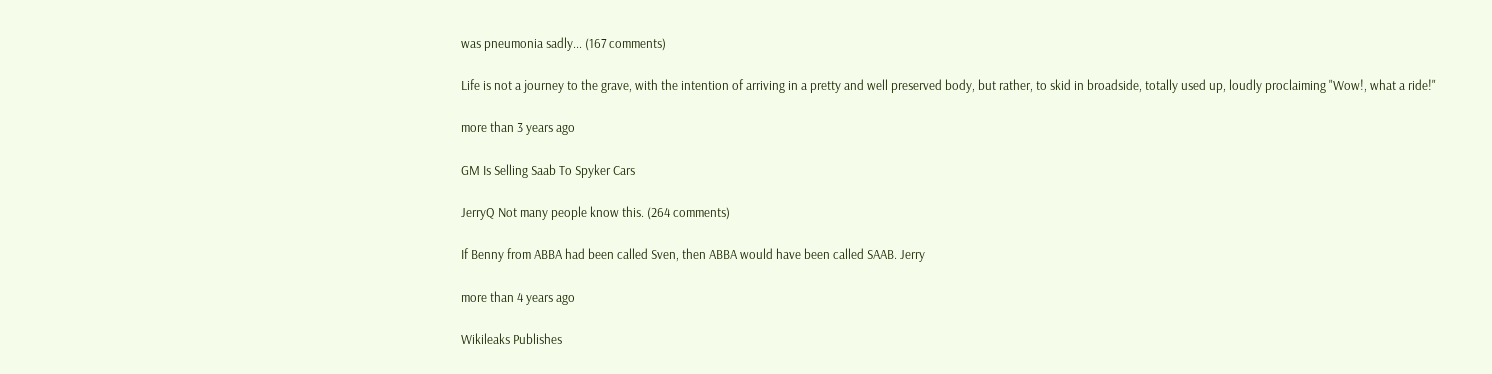was pneumonia sadly... (167 comments)

Life is not a journey to the grave, with the intention of arriving in a pretty and well preserved body, but rather, to skid in broadside, totally used up, loudly proclaiming "Wow!, what a ride!"

more than 3 years ago

GM Is Selling Saab To Spyker Cars

JerryQ Not many people know this. (264 comments)

If Benny from ABBA had been called Sven, then ABBA would have been called SAAB. Jerry

more than 4 years ago

Wikileaks Publishes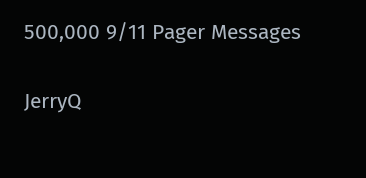500,000 9/11 Pager Messages

JerryQ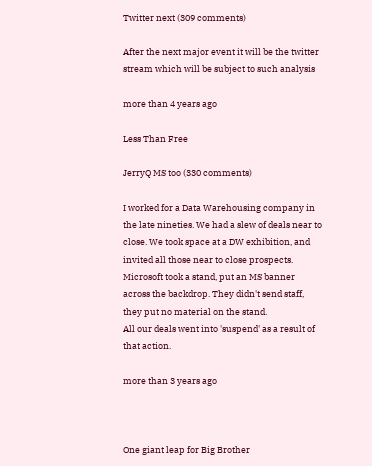Twitter next (309 comments)

After the next major event it will be the twitter stream which will be subject to such analysis

more than 4 years ago

Less Than Free

JerryQ MS too (330 comments)

I worked for a Data Warehousing company in the late nineties. We had a slew of deals near to close. We took space at a DW exhibition, and invited all those near to close prospects.
Microsoft took a stand, put an MS banner across the backdrop. They didn't send staff, they put no material on the stand.
All our deals went into 'suspend' as a result of that action.

more than 3 years ago



One giant leap for Big Brother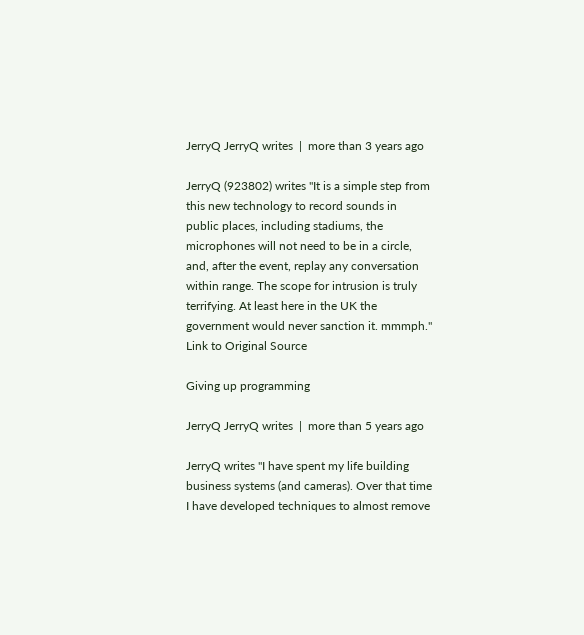JerryQ JerryQ writes  |  more than 3 years ago

JerryQ (923802) writes "It is a simple step from this new technology to record sounds in public places, including stadiums, the microphones will not need to be in a circle, and, after the event, replay any conversation within range. The scope for intrusion is truly terrifying. At least here in the UK the government would never sanction it. mmmph."
Link to Original Source

Giving up programming

JerryQ JerryQ writes  |  more than 5 years ago

JerryQ writes "I have spent my life building business systems (and cameras). Over that time I have developed techniques to almost remove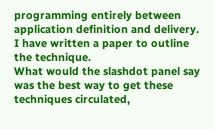programming entirely between application definition and delivery. I have written a paper to outline the technique.
What would the slashdot panel say was the best way to get these techniques circulated,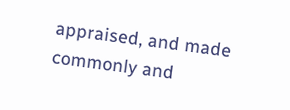appraised, and made commonly and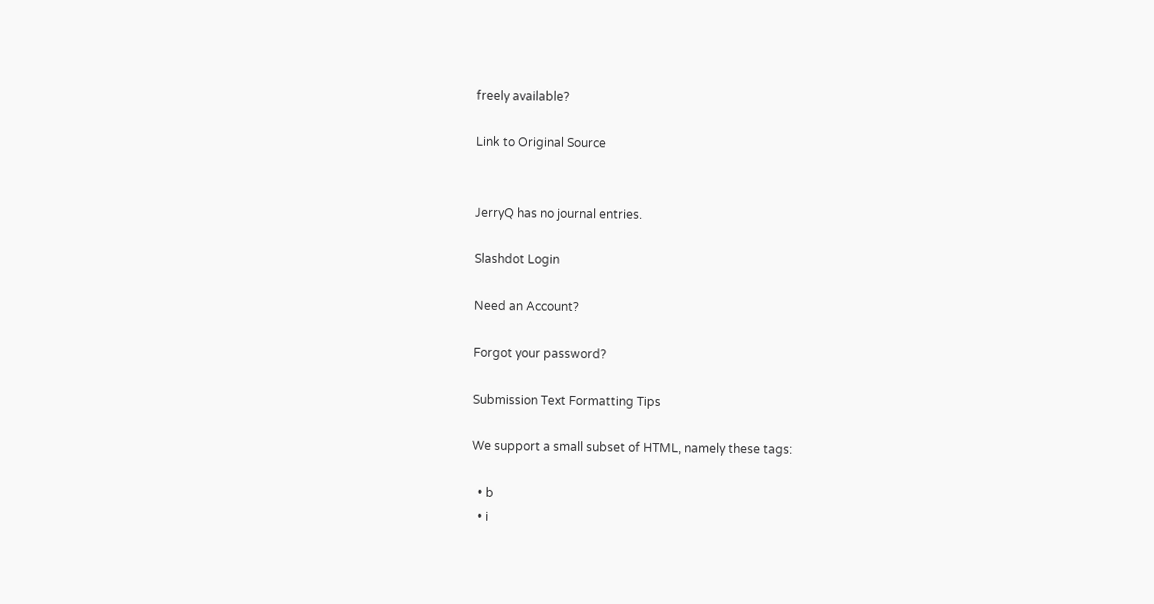freely available?

Link to Original Source


JerryQ has no journal entries.

Slashdot Login

Need an Account?

Forgot your password?

Submission Text Formatting Tips

We support a small subset of HTML, namely these tags:

  • b
  • i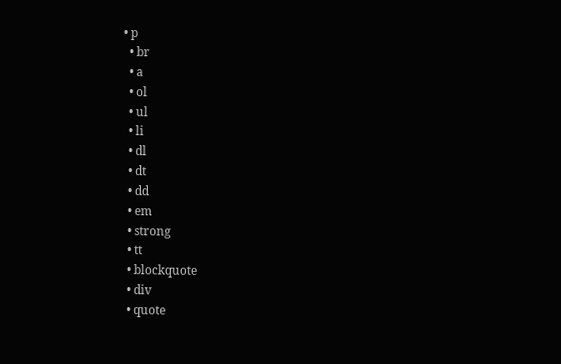• p
  • br
  • a
  • ol
  • ul
  • li
  • dl
  • dt
  • dd
  • em
  • strong
  • tt
  • blockquote
  • div
  • quote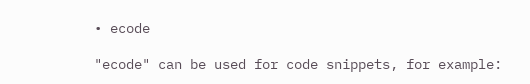• ecode

"ecode" can be used for code snippets, for example: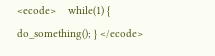<ecode>    while(1) { do_something(); } </ecode>